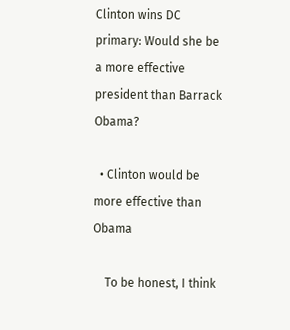Clinton wins DC primary: Would she be a more effective president than Barrack Obama?

  • Clinton would be more effective than Obama

    To be honest, I think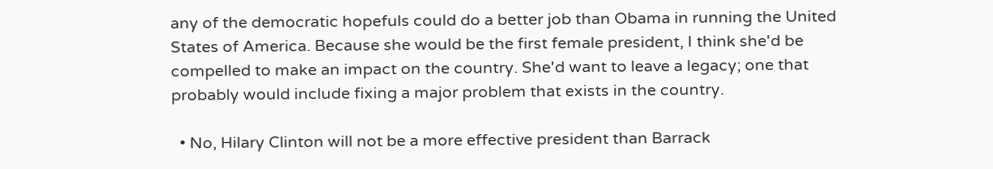any of the democratic hopefuls could do a better job than Obama in running the United States of America. Because she would be the first female president, I think she'd be compelled to make an impact on the country. She'd want to leave a legacy; one that probably would include fixing a major problem that exists in the country.

  • No, Hilary Clinton will not be a more effective president than Barrack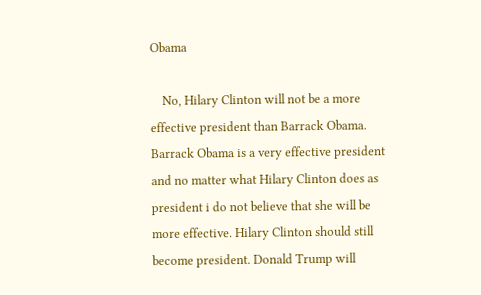Obama

    No, Hilary Clinton will not be a more effective president than Barrack Obama. Barrack Obama is a very effective president and no matter what Hilary Clinton does as president i do not believe that she will be more effective. Hilary Clinton should still become president. Donald Trump will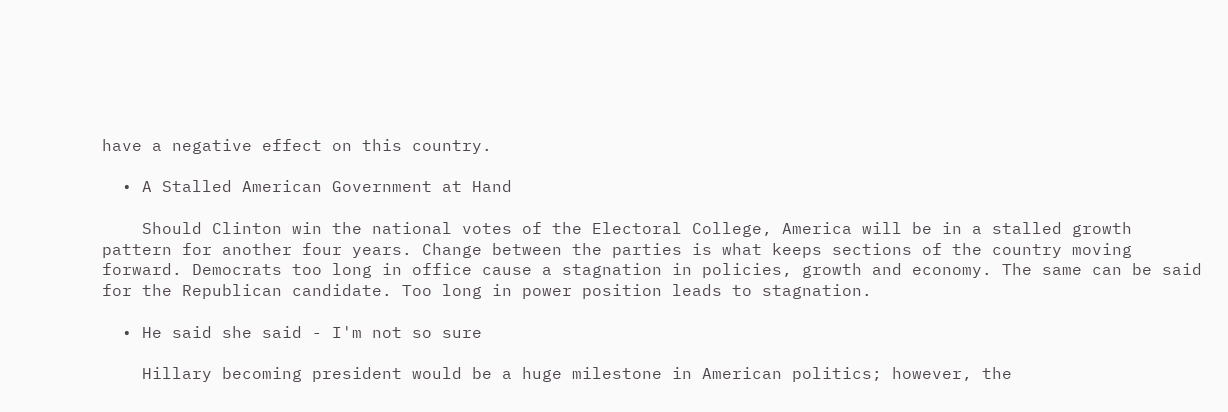have a negative effect on this country.

  • A Stalled American Government at Hand

    Should Clinton win the national votes of the Electoral College, America will be in a stalled growth pattern for another four years. Change between the parties is what keeps sections of the country moving forward. Democrats too long in office cause a stagnation in policies, growth and economy. The same can be said for the Republican candidate. Too long in power position leads to stagnation.

  • He said she said - I'm not so sure

    Hillary becoming president would be a huge milestone in American politics; however, the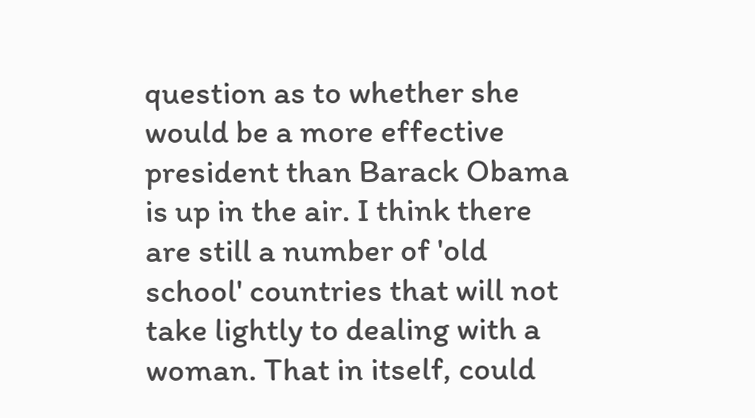question as to whether she would be a more effective president than Barack Obama is up in the air. I think there are still a number of 'old school' countries that will not take lightly to dealing with a woman. That in itself, could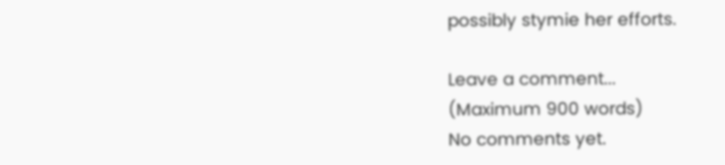possibly stymie her efforts.

Leave a comment...
(Maximum 900 words)
No comments yet.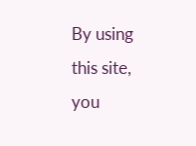By using this site, you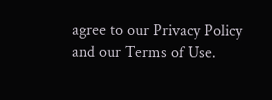agree to our Privacy Policy and our Terms of Use.